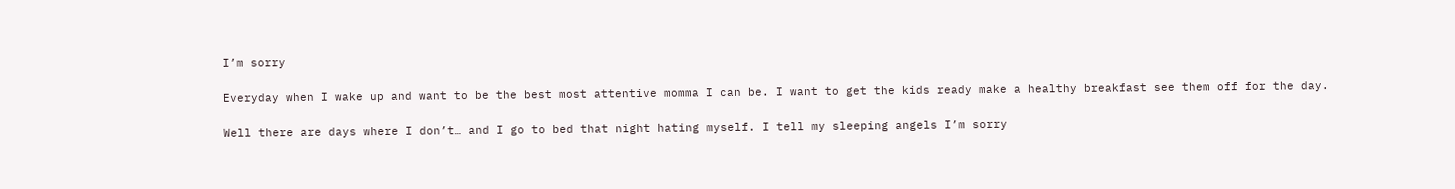I’m sorry

Everyday when I wake up and want to be the best most attentive momma I can be. I want to get the kids ready make a healthy breakfast see them off for the day.

Well there are days where I don’t… and I go to bed that night hating myself. I tell my sleeping angels I’m sorry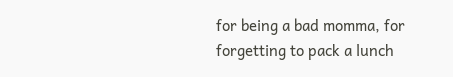for being a bad momma, for forgetting to pack a lunch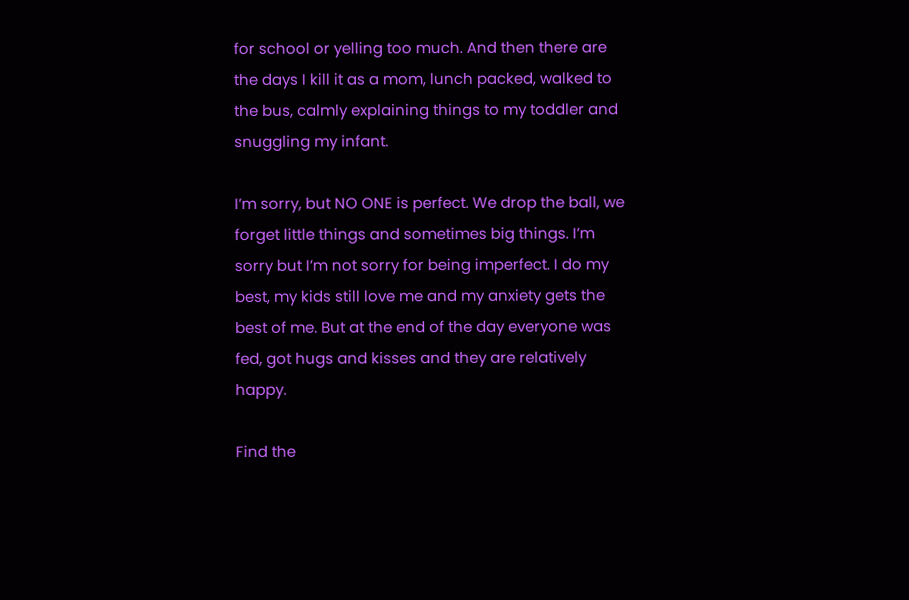for school or yelling too much. And then there are the days I kill it as a mom, lunch packed, walked to the bus, calmly explaining things to my toddler and snuggling my infant.

I’m sorry, but NO ONE is perfect. We drop the ball, we forget little things and sometimes big things. I’m sorry but I’m not sorry for being imperfect. I do my best, my kids still love me and my anxiety gets the best of me. But at the end of the day everyone was fed, got hugs and kisses and they are relatively happy.

Find the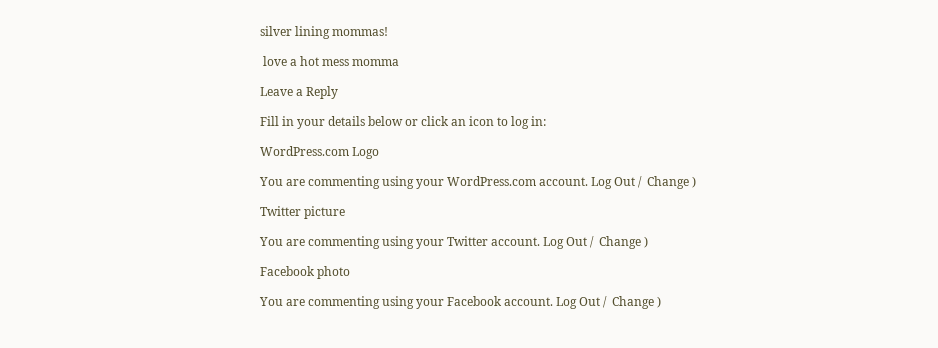silver lining mommas!

 love a hot mess momma

Leave a Reply

Fill in your details below or click an icon to log in:

WordPress.com Logo

You are commenting using your WordPress.com account. Log Out /  Change )

Twitter picture

You are commenting using your Twitter account. Log Out /  Change )

Facebook photo

You are commenting using your Facebook account. Log Out /  Change )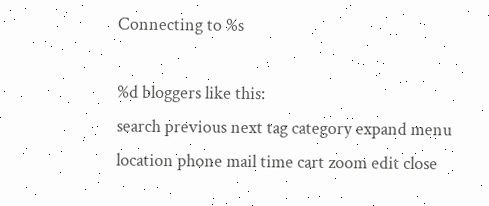Connecting to %s

%d bloggers like this:
search previous next tag category expand menu location phone mail time cart zoom edit close